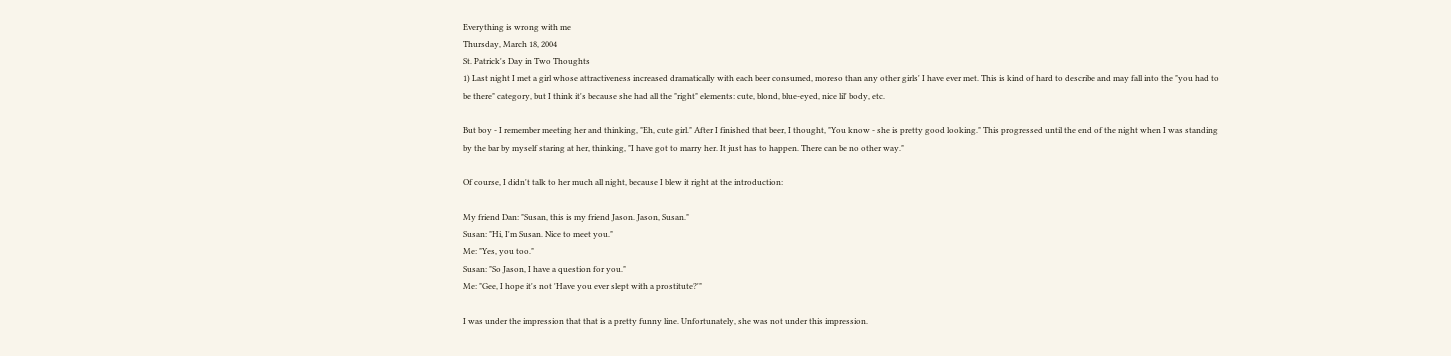Everything is wrong with me
Thursday, March 18, 2004
St. Patrick's Day in Two Thoughts
1) Last night I met a girl whose attractiveness increased dramatically with each beer consumed, moreso than any other girls' I have ever met. This is kind of hard to describe and may fall into the "you had to be there" category, but I think it's because she had all the "right" elements: cute, blond, blue-eyed, nice lil' body, etc.

But boy - I remember meeting her and thinking, "Eh, cute girl." After I finished that beer, I thought, "You know - she is pretty good looking." This progressed until the end of the night when I was standing by the bar by myself staring at her, thinking, "I have got to marry her. It just has to happen. There can be no other way."

Of course, I didn't talk to her much all night, because I blew it right at the introduction:

My friend Dan: "Susan, this is my friend Jason. Jason, Susan."
Susan: "Hi, I'm Susan. Nice to meet you."
Me: "Yes, you too."
Susan: "So Jason, I have a question for you."
Me: "Gee, I hope it's not 'Have you ever slept with a prostitute?'"

I was under the impression that that is a pretty funny line. Unfortunately, she was not under this impression.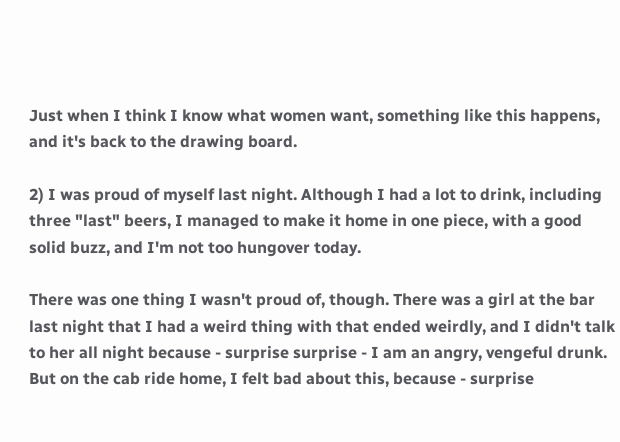Just when I think I know what women want, something like this happens, and it's back to the drawing board.

2) I was proud of myself last night. Although I had a lot to drink, including three "last" beers, I managed to make it home in one piece, with a good solid buzz, and I'm not too hungover today.

There was one thing I wasn't proud of, though. There was a girl at the bar last night that I had a weird thing with that ended weirdly, and I didn't talk to her all night because - surprise surprise - I am an angry, vengeful drunk. But on the cab ride home, I felt bad about this, because - surprise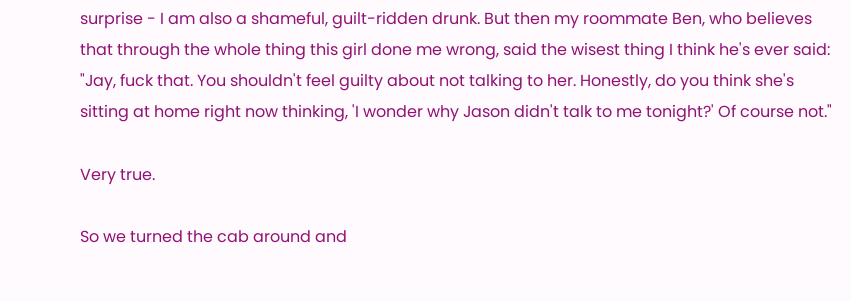surprise - I am also a shameful, guilt-ridden drunk. But then my roommate Ben, who believes that through the whole thing this girl done me wrong, said the wisest thing I think he's ever said: "Jay, fuck that. You shouldn't feel guilty about not talking to her. Honestly, do you think she's sitting at home right now thinking, 'I wonder why Jason didn't talk to me tonight?' Of course not."

Very true.

So we turned the cab around and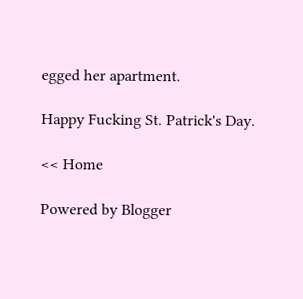egged her apartment.

Happy Fucking St. Patrick's Day.

<< Home

Powered by Blogger